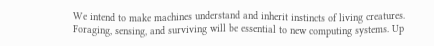We intend to make machines understand and inherit instincts of living creatures. Foraging, sensing, and surviving will be essential to new computing systems. Up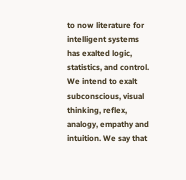to now literature for intelligent systems has exalted logic, statistics, and control. We intend to exalt subconscious, visual thinking, reflex, analogy, empathy and intuition. We say that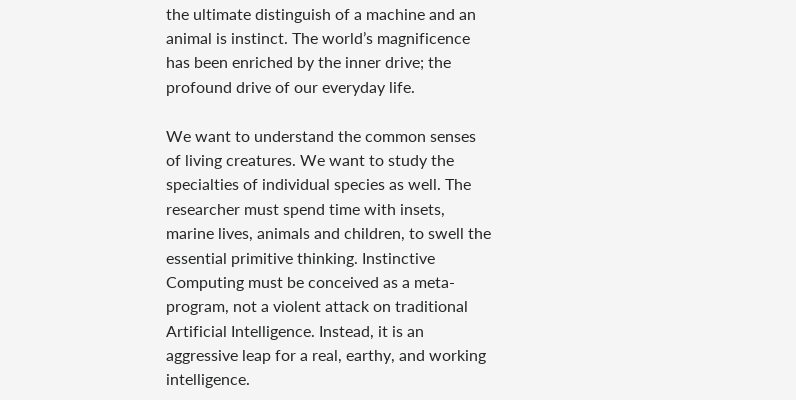the ultimate distinguish of a machine and an animal is instinct. The world’s magnificence has been enriched by the inner drive; the profound drive of our everyday life.

We want to understand the common senses of living creatures. We want to study the specialties of individual species as well. The researcher must spend time with insets, marine lives, animals and children, to swell the essential primitive thinking. Instinctive Computing must be conceived as a meta-program, not a violent attack on traditional Artificial Intelligence. Instead, it is an aggressive leap for a real, earthy, and working intelligence.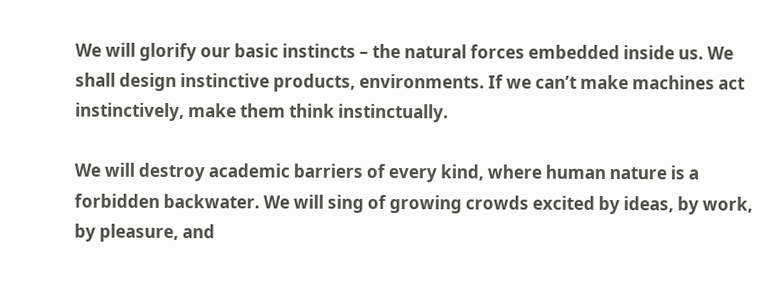We will glorify our basic instincts – the natural forces embedded inside us. We shall design instinctive products, environments. If we can’t make machines act instinctively, make them think instinctually.

We will destroy academic barriers of every kind, where human nature is a forbidden backwater. We will sing of growing crowds excited by ideas, by work, by pleasure, and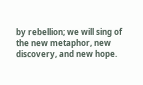by rebellion; we will sing of the new metaphor, new discovery, and new hope.